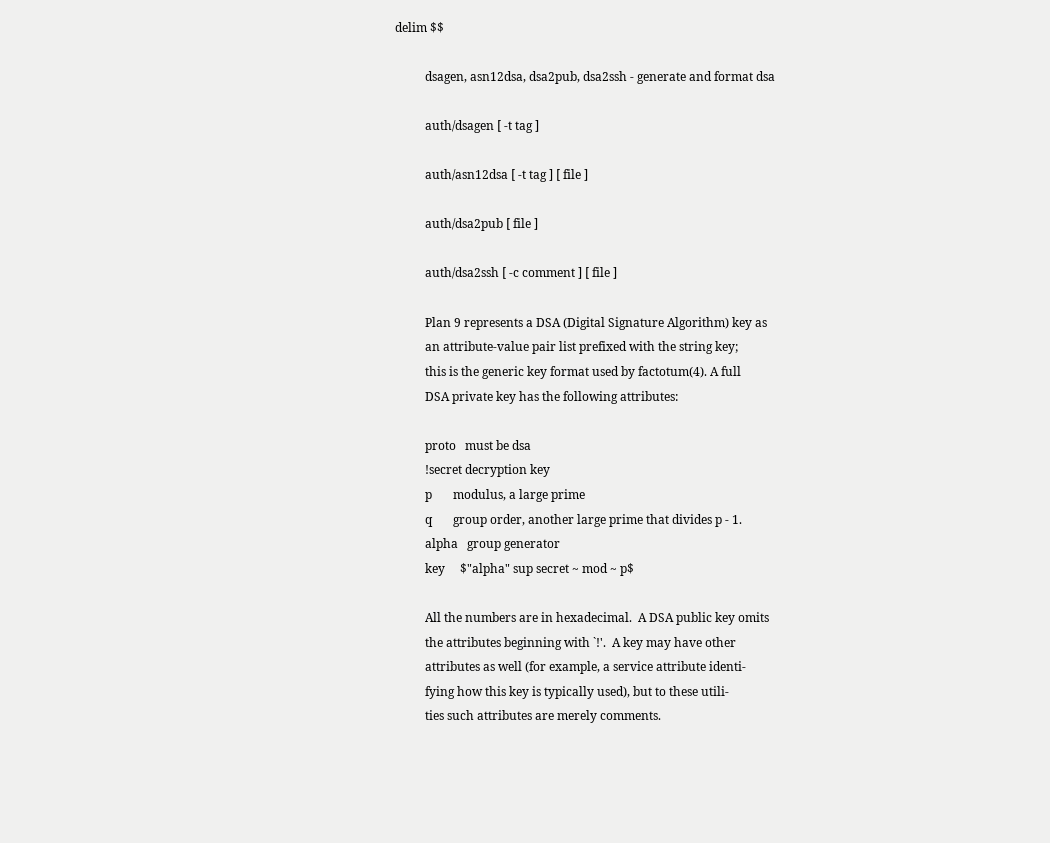delim $$

          dsagen, asn12dsa, dsa2pub, dsa2ssh - generate and format dsa

          auth/dsagen [ -t tag ]

          auth/asn12dsa [ -t tag ] [ file ]

          auth/dsa2pub [ file ]

          auth/dsa2ssh [ -c comment ] [ file ]

          Plan 9 represents a DSA (Digital Signature Algorithm) key as
          an attribute-value pair list prefixed with the string key;
          this is the generic key format used by factotum(4). A full
          DSA private key has the following attributes:

          proto   must be dsa
          !secret decryption key
          p       modulus, a large prime
          q       group order, another large prime that divides p - 1.
          alpha   group generator
          key     $"alpha" sup secret ~ mod ~ p$

          All the numbers are in hexadecimal.  A DSA public key omits
          the attributes beginning with `!'.  A key may have other
          attributes as well (for example, a service attribute identi-
          fying how this key is typically used), but to these utili-
          ties such attributes are merely comments.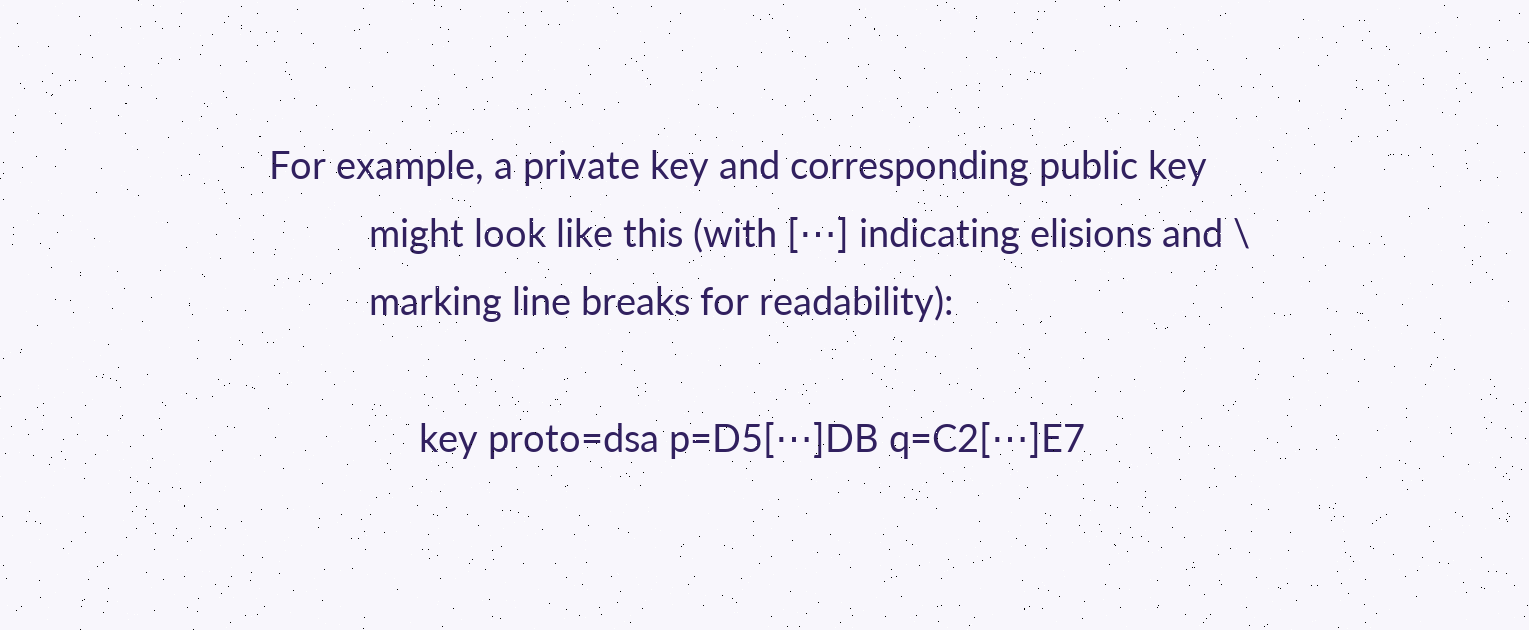For example, a private key and corresponding public key
          might look like this (with [⋯] indicating elisions and \
          marking line breaks for readability):

               key proto=dsa p=D5[⋯]DB q=C2[⋯]E7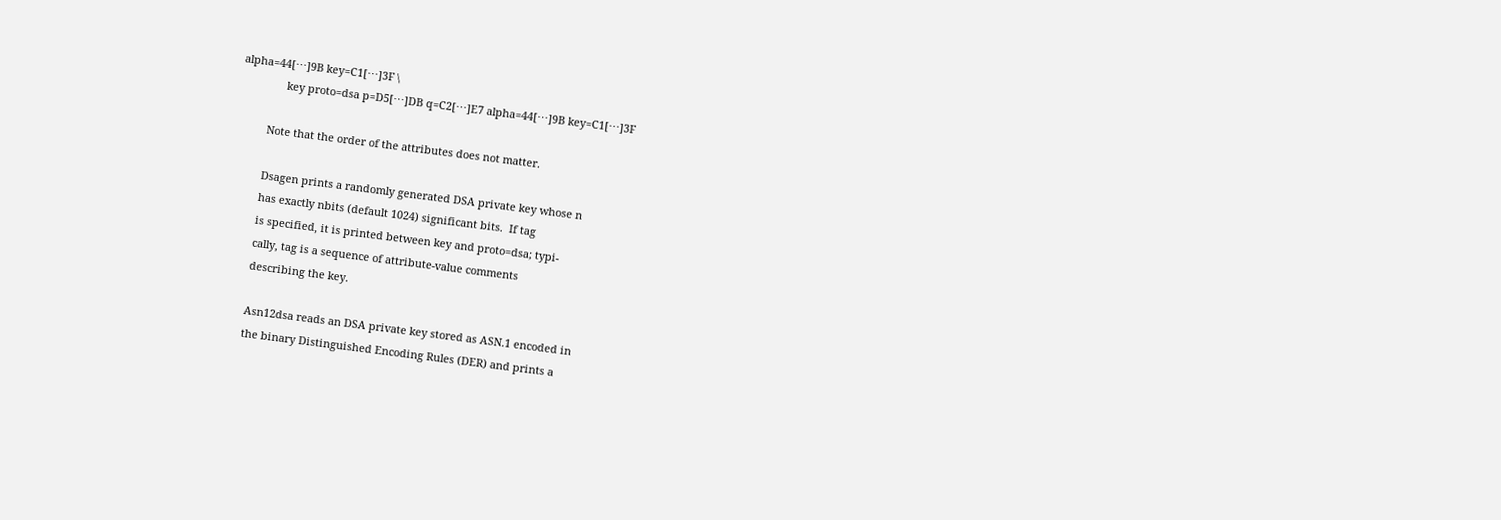alpha=44[⋯]9B key=C1[⋯]3F \
               key proto=dsa p=D5[⋯]DB q=C2[⋯]E7 alpha=44[⋯]9B key=C1[⋯]3F

          Note that the order of the attributes does not matter.

          Dsagen prints a randomly generated DSA private key whose n
          has exactly nbits (default 1024) significant bits.  If tag
          is specified, it is printed between key and proto=dsa; typi-
          cally, tag is a sequence of attribute-value comments
          describing the key.

          Asn12dsa reads an DSA private key stored as ASN.1 encoded in
          the binary Distinguished Encoding Rules (DER) and prints a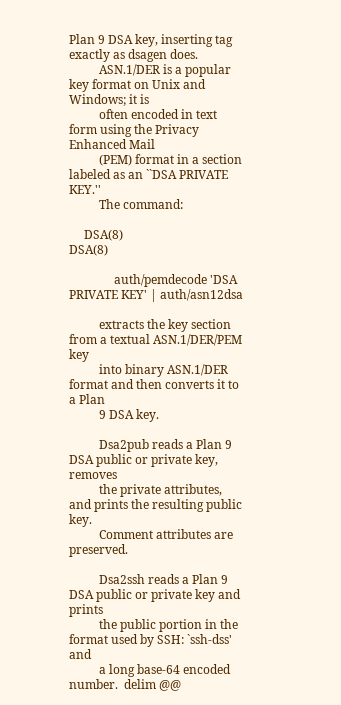Plan 9 DSA key, inserting tag exactly as dsagen does.
          ASN.1/DER is a popular key format on Unix and Windows; it is
          often encoded in text form using the Privacy Enhanced Mail
          (PEM) format in a section labeled as an ``DSA PRIVATE KEY.''
          The command:

     DSA(8)                                                     DSA(8)

               auth/pemdecode 'DSA PRIVATE KEY' | auth/asn12dsa

          extracts the key section from a textual ASN.1/DER/PEM key
          into binary ASN.1/DER format and then converts it to a Plan
          9 DSA key.

          Dsa2pub reads a Plan 9 DSA public or private key, removes
          the private attributes, and prints the resulting public key.
          Comment attributes are preserved.

          Dsa2ssh reads a Plan 9 DSA public or private key and prints
          the public portion in the format used by SSH: `ssh-dss' and
          a long base-64 encoded number.  delim @@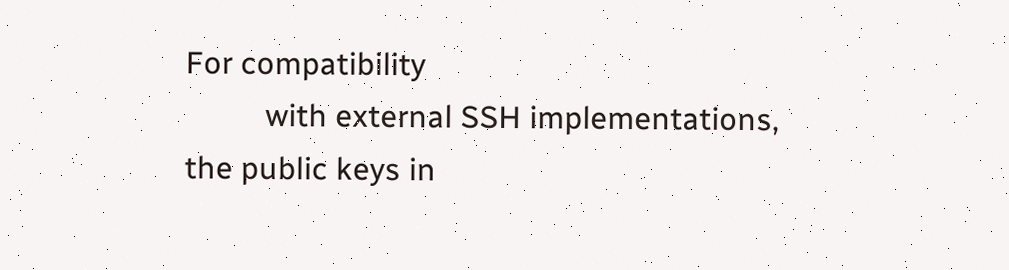For compatibility
          with external SSH implementations, the public keys in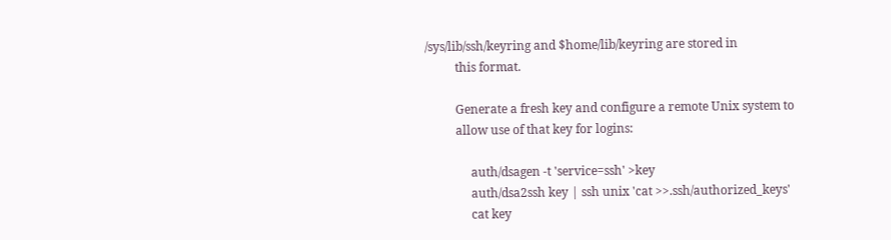/sys/lib/ssh/keyring and $home/lib/keyring are stored in
          this format.

          Generate a fresh key and configure a remote Unix system to
          allow use of that key for logins:

               auth/dsagen -t 'service=ssh' >key
               auth/dsa2ssh key | ssh unix 'cat >>.ssh/authorized_keys'
               cat key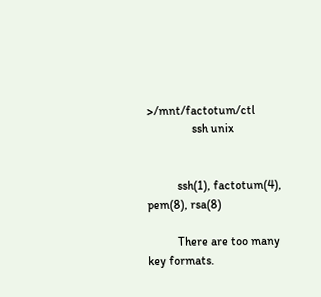>/mnt/factotum/ctl
               ssh unix


          ssh(1), factotum(4), pem(8), rsa(8)

          There are too many key formats.